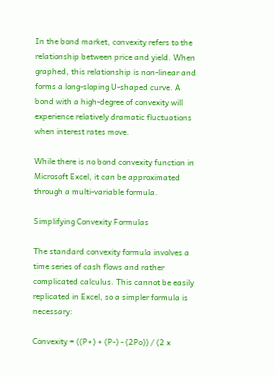In the bond market, convexity refers to the relationship between price and yield. When graphed, this relationship is non-linear and forms a long-sloping U-shaped curve. A bond with a high-degree of convexity will experience relatively dramatic fluctuations when interest rates move.

While there is no bond convexity function in Microsoft Excel, it can be approximated through a multi-variable formula.

Simplifying Convexity Formulas

The standard convexity formula involves a time series of cash flows and rather complicated calculus. This cannot be easily replicated in Excel, so a simpler formula is necessary:

Convexity = ((P+) + (P-) - (2Po)) / (2 x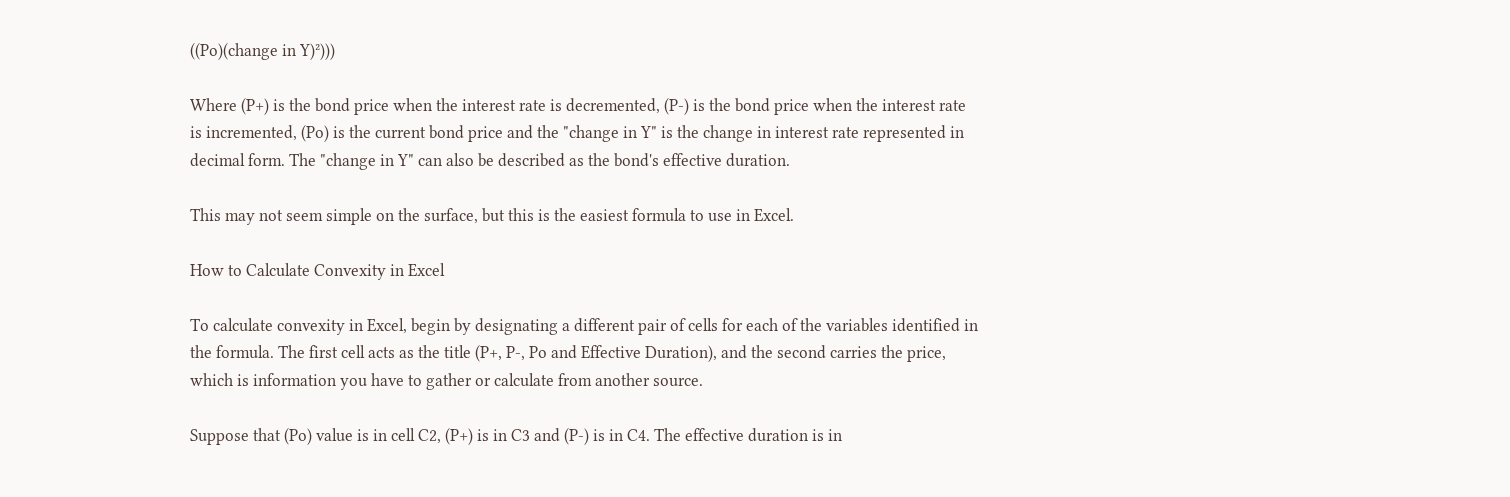((Po)(change in Y)²)))

Where (P+) is the bond price when the interest rate is decremented, (P-) is the bond price when the interest rate is incremented, (Po) is the current bond price and the "change in Y" is the change in interest rate represented in decimal form. The "change in Y" can also be described as the bond's effective duration.

This may not seem simple on the surface, but this is the easiest formula to use in Excel.

How to Calculate Convexity in Excel

To calculate convexity in Excel, begin by designating a different pair of cells for each of the variables identified in the formula. The first cell acts as the title (P+, P-, Po and Effective Duration), and the second carries the price, which is information you have to gather or calculate from another source.

Suppose that (Po) value is in cell C2, (P+) is in C3 and (P-) is in C4. The effective duration is in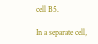cell B5.

In a separate cell,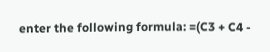enter the following formula: =(C3 + C4 -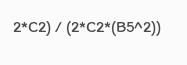2*C2) / (2*C2*(B5^2))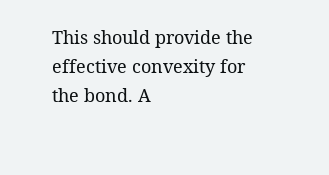This should provide the effective convexity for the bond. A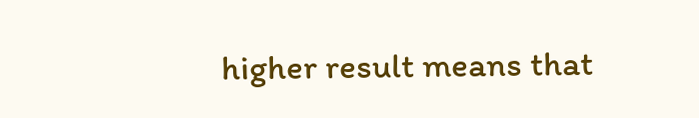higher result means that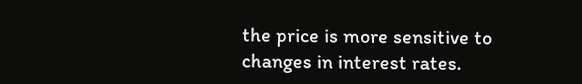the price is more sensitive to changes in interest rates.